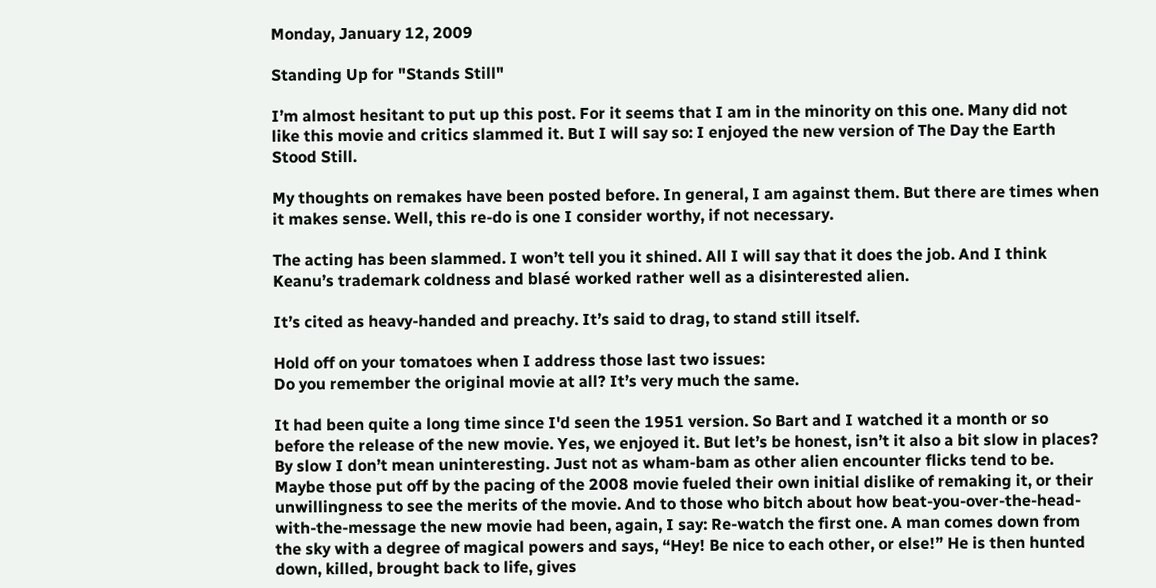Monday, January 12, 2009

Standing Up for "Stands Still"

I’m almost hesitant to put up this post. For it seems that I am in the minority on this one. Many did not like this movie and critics slammed it. But I will say so: I enjoyed the new version of The Day the Earth Stood Still.

My thoughts on remakes have been posted before. In general, I am against them. But there are times when it makes sense. Well, this re-do is one I consider worthy, if not necessary.

The acting has been slammed. I won’t tell you it shined. All I will say that it does the job. And I think Keanu’s trademark coldness and blasé worked rather well as a disinterested alien.

It’s cited as heavy-handed and preachy. It’s said to drag, to stand still itself.

Hold off on your tomatoes when I address those last two issues:
Do you remember the original movie at all? It’s very much the same.

It had been quite a long time since I'd seen the 1951 version. So Bart and I watched it a month or so before the release of the new movie. Yes, we enjoyed it. But let’s be honest, isn’t it also a bit slow in places? By slow I don’t mean uninteresting. Just not as wham-bam as other alien encounter flicks tend to be. Maybe those put off by the pacing of the 2008 movie fueled their own initial dislike of remaking it, or their unwillingness to see the merits of the movie. And to those who bitch about how beat-you-over-the-head-with-the-message the new movie had been, again, I say: Re-watch the first one. A man comes down from the sky with a degree of magical powers and says, “Hey! Be nice to each other, or else!” He is then hunted down, killed, brought back to life, gives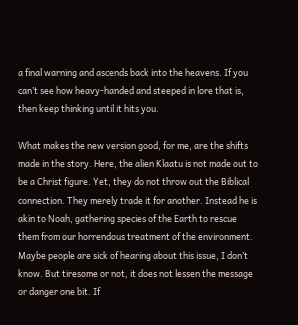a final warning and ascends back into the heavens. If you can’t see how heavy-handed and steeped in lore that is, then keep thinking until it hits you.

What makes the new version good, for me, are the shifts made in the story. Here, the alien Klaatu is not made out to be a Christ figure. Yet, they do not throw out the Biblical connection. They merely trade it for another. Instead he is akin to Noah, gathering species of the Earth to rescue them from our horrendous treatment of the environment. Maybe people are sick of hearing about this issue, I don’t know. But tiresome or not, it does not lessen the message or danger one bit. If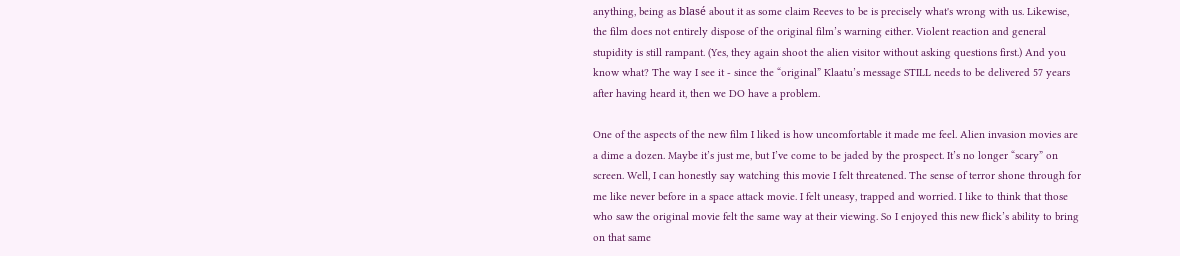anything, being as blasé about it as some claim Reeves to be is precisely what's wrong with us. Likewise, the film does not entirely dispose of the original film’s warning either. Violent reaction and general stupidity is still rampant. (Yes, they again shoot the alien visitor without asking questions first.) And you know what? The way I see it - since the “original” Klaatu’s message STILL needs to be delivered 57 years after having heard it, then we DO have a problem.

One of the aspects of the new film I liked is how uncomfortable it made me feel. Alien invasion movies are a dime a dozen. Maybe it’s just me, but I’ve come to be jaded by the prospect. It’s no longer “scary” on screen. Well, I can honestly say watching this movie I felt threatened. The sense of terror shone through for me like never before in a space attack movie. I felt uneasy, trapped and worried. I like to think that those who saw the original movie felt the same way at their viewing. So I enjoyed this new flick’s ability to bring on that same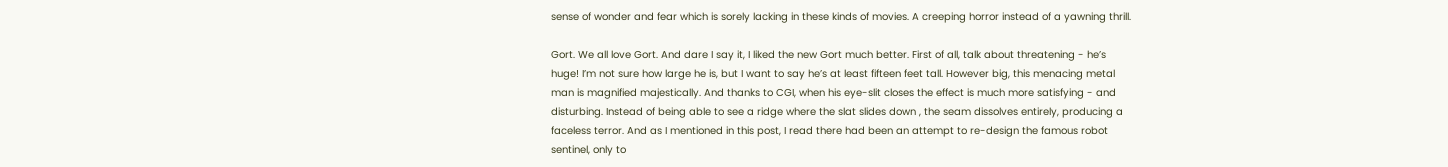sense of wonder and fear which is sorely lacking in these kinds of movies. A creeping horror instead of a yawning thrill.

Gort. We all love Gort. And dare I say it, I liked the new Gort much better. First of all, talk about threatening - he’s huge! I’m not sure how large he is, but I want to say he’s at least fifteen feet tall. However big, this menacing metal man is magnified majestically. And thanks to CGI, when his eye-slit closes the effect is much more satisfying - and disturbing. Instead of being able to see a ridge where the slat slides down , the seam dissolves entirely, producing a faceless terror. And as I mentioned in this post, I read there had been an attempt to re-design the famous robot sentinel, only to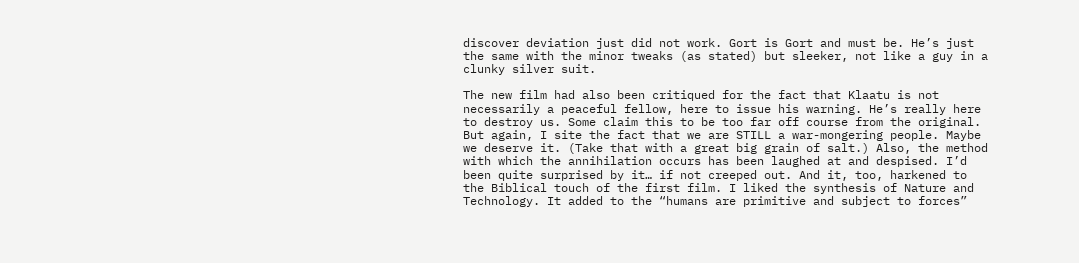discover deviation just did not work. Gort is Gort and must be. He’s just the same with the minor tweaks (as stated) but sleeker, not like a guy in a clunky silver suit.

The new film had also been critiqued for the fact that Klaatu is not necessarily a peaceful fellow, here to issue his warning. He’s really here to destroy us. Some claim this to be too far off course from the original. But again, I site the fact that we are STILL a war-mongering people. Maybe we deserve it. (Take that with a great big grain of salt.) Also, the method with which the annihilation occurs has been laughed at and despised. I’d been quite surprised by it… if not creeped out. And it, too, harkened to the Biblical touch of the first film. I liked the synthesis of Nature and Technology. It added to the “humans are primitive and subject to forces”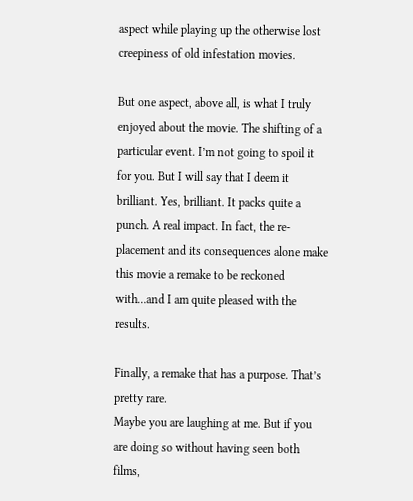aspect while playing up the otherwise lost creepiness of old infestation movies.

But one aspect, above all, is what I truly enjoyed about the movie. The shifting of a particular event. I’m not going to spoil it for you. But I will say that I deem it brilliant. Yes, brilliant. It packs quite a punch. A real impact. In fact, the re-placement and its consequences alone make this movie a remake to be reckoned with…and I am quite pleased with the results.

Finally, a remake that has a purpose. That’s pretty rare.
Maybe you are laughing at me. But if you are doing so without having seen both films,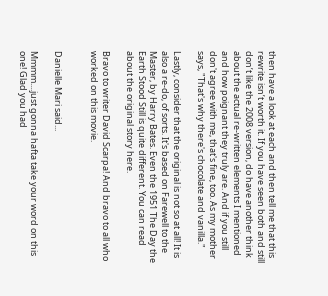then have a look at each and then tell me that this rewrite isn’t worth it. If you have seen both and still don’t like the 2008 version, do have another think about the actual re-written elements I mentioned and how poignant they truly are. And if you still don't agree with me, that's fine, too. As my mother says, "That's why there's chocolate and vanilla."

Lastly, consider that the original is not so at all! It is also a re-do, of sorts. It's based on Farewell to the Master, by Harry Bates. Even the 1951 The Day the Earth Stood Still is quite different. You can read about the original story here.

Bravo to writer David Scarpa! And bravo to all who worked on this movie.


Danielle Mari said...

Mmmm....just gonna hafta take your word on this one! Glad you had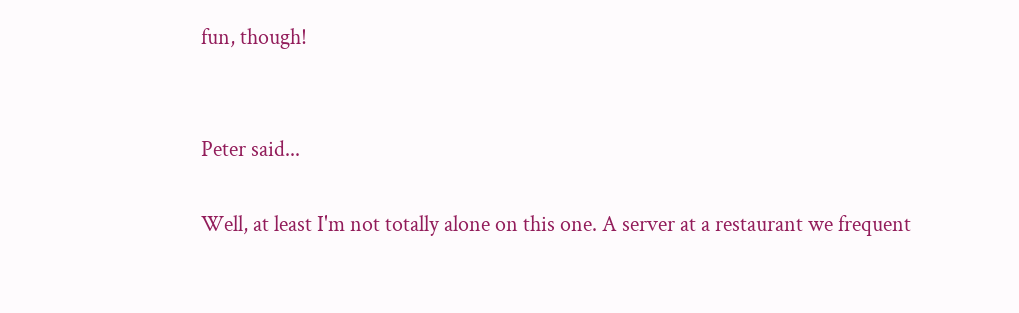fun, though!


Peter said...

Well, at least I'm not totally alone on this one. A server at a restaurant we frequent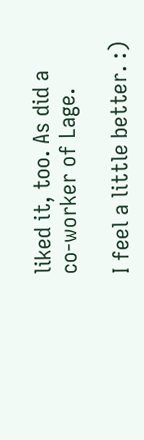liked it, too. As did a co-worker of Lage.

I feel a little better. :)